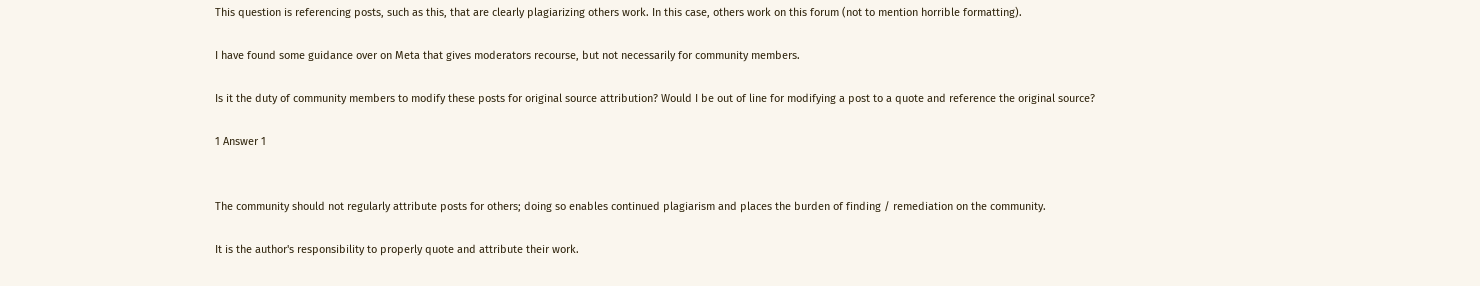This question is referencing posts, such as this, that are clearly plagiarizing others work. In this case, others work on this forum (not to mention horrible formatting).

I have found some guidance over on Meta that gives moderators recourse, but not necessarily for community members.

Is it the duty of community members to modify these posts for original source attribution? Would I be out of line for modifying a post to a quote and reference the original source?

1 Answer 1


The community should not regularly attribute posts for others; doing so enables continued plagiarism and places the burden of finding / remediation on the community.

It is the author's responsibility to properly quote and attribute their work.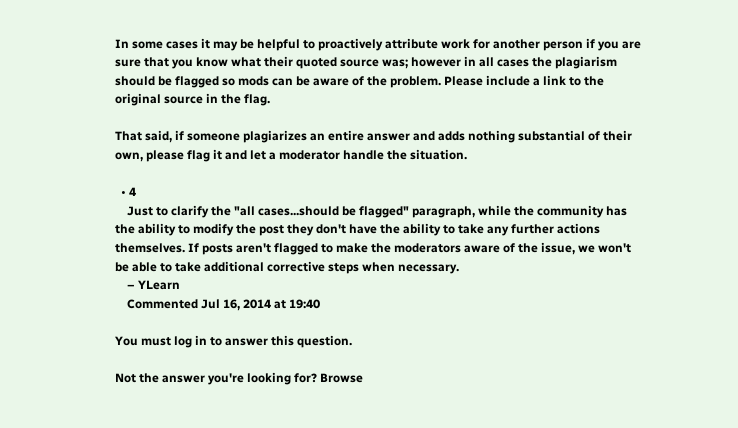In some cases it may be helpful to proactively attribute work for another person if you are sure that you know what their quoted source was; however in all cases the plagiarism should be flagged so mods can be aware of the problem. Please include a link to the original source in the flag.

That said, if someone plagiarizes an entire answer and adds nothing substantial of their own, please flag it and let a moderator handle the situation.

  • 4
    Just to clarify the "all cases...should be flagged" paragraph, while the community has the ability to modify the post they don't have the ability to take any further actions themselves. If posts aren't flagged to make the moderators aware of the issue, we won't be able to take additional corrective steps when necessary.
    – YLearn
    Commented Jul 16, 2014 at 19:40

You must log in to answer this question.

Not the answer you're looking for? Browse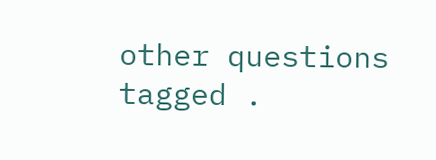other questions tagged .